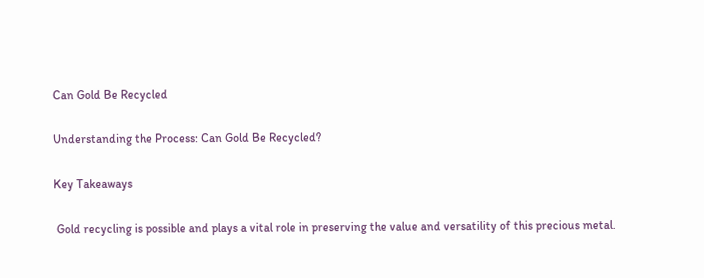Can Gold Be Recycled

Understanding the Process: Can Gold Be Recycled?

Key Takeaways

 Gold recycling is possible and plays a vital role in preserving the value and versatility of this precious metal.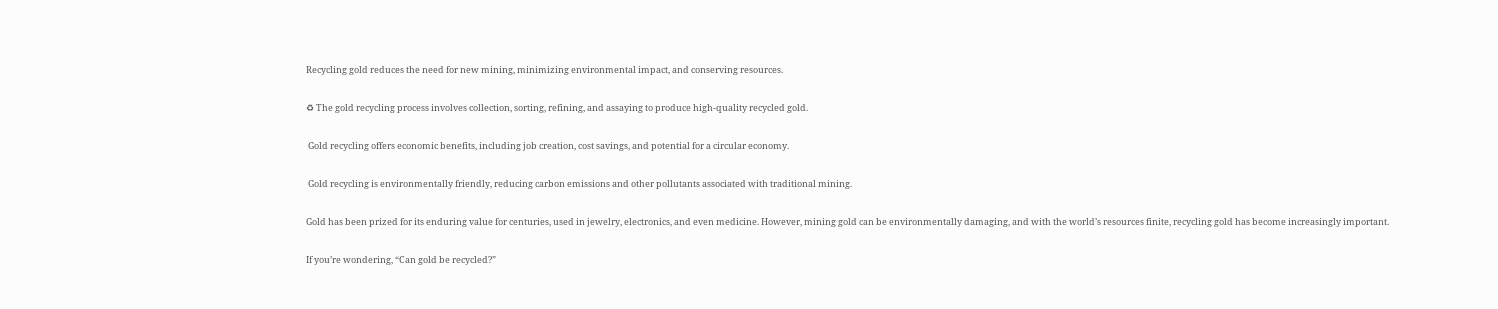Recycling gold reduces the need for new mining, minimizing environmental impact, and conserving resources.

♻ The gold recycling process involves collection, sorting, refining, and assaying to produce high-quality recycled gold.

 Gold recycling offers economic benefits, including job creation, cost savings, and potential for a circular economy.

 Gold recycling is environmentally friendly, reducing carbon emissions and other pollutants associated with traditional mining.

Gold has been prized for its enduring value for centuries, used in jewelry, electronics, and even medicine. However, mining gold can be environmentally damaging, and with the world’s resources finite, recycling gold has become increasingly important.

If you’re wondering, “Can gold be recycled?”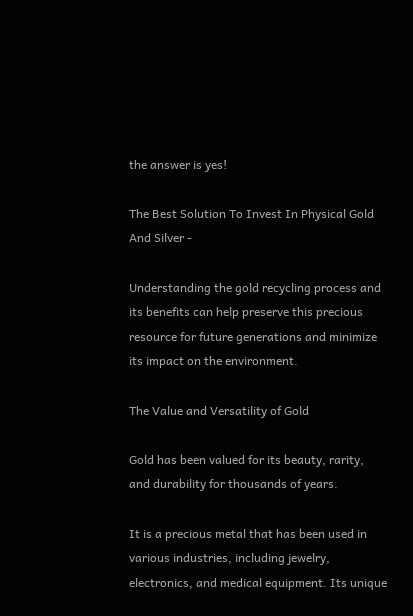the answer is yes!

The Best Solution To Invest In Physical Gold And Silver -

Understanding the gold recycling process and its benefits can help preserve this precious resource for future generations and minimize its impact on the environment.

The Value and Versatility of Gold

Gold has been valued for its beauty, rarity, and durability for thousands of years.

It is a precious metal that has been used in various industries, including jewelry, electronics, and medical equipment. Its unique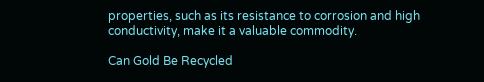properties, such as its resistance to corrosion and high conductivity, make it a valuable commodity.

Can Gold Be Recycled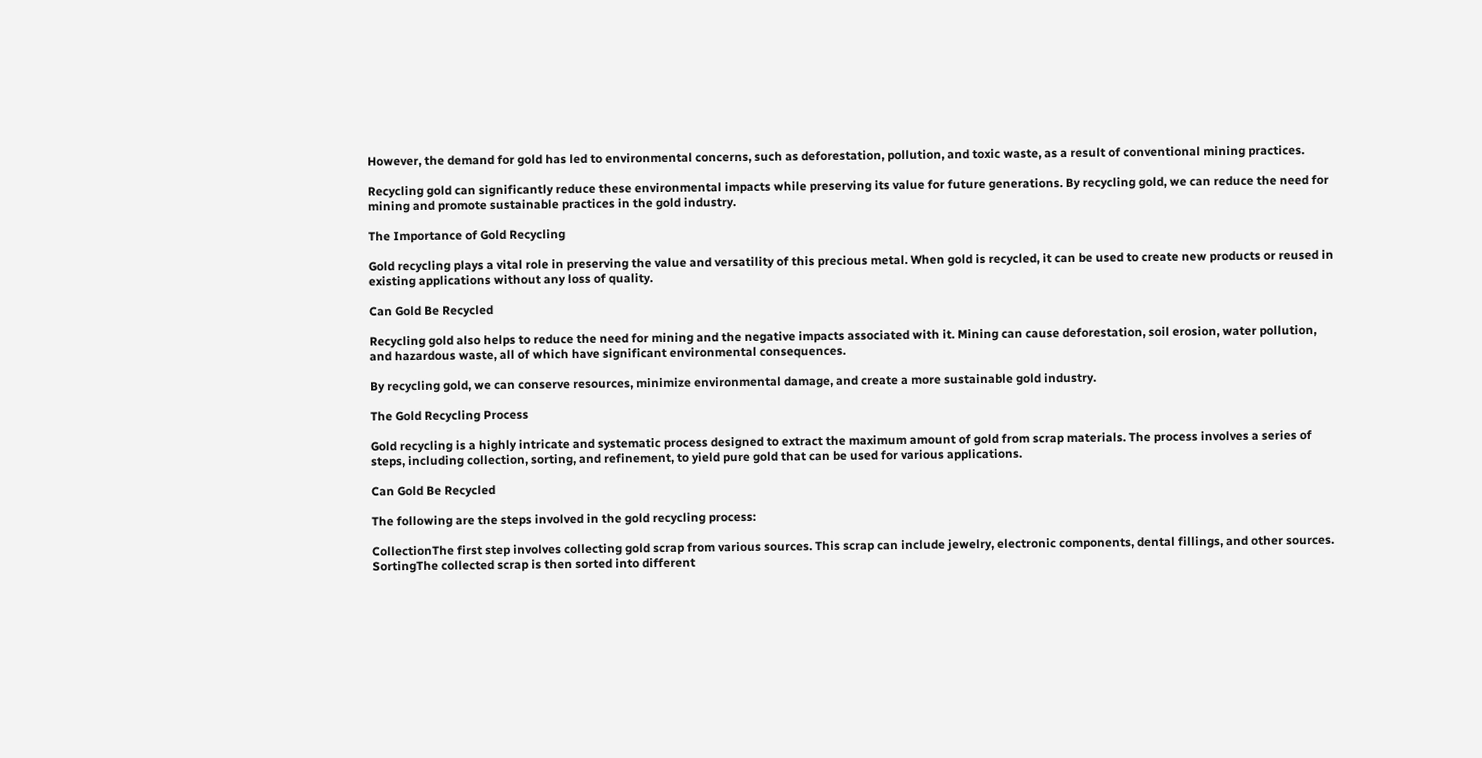However, the demand for gold has led to environmental concerns, such as deforestation, pollution, and toxic waste, as a result of conventional mining practices.

Recycling gold can significantly reduce these environmental impacts while preserving its value for future generations. By recycling gold, we can reduce the need for mining and promote sustainable practices in the gold industry.

The Importance of Gold Recycling

Gold recycling plays a vital role in preserving the value and versatility of this precious metal. When gold is recycled, it can be used to create new products or reused in existing applications without any loss of quality.

Can Gold Be Recycled

Recycling gold also helps to reduce the need for mining and the negative impacts associated with it. Mining can cause deforestation, soil erosion, water pollution, and hazardous waste, all of which have significant environmental consequences.

By recycling gold, we can conserve resources, minimize environmental damage, and create a more sustainable gold industry.

The Gold Recycling Process

Gold recycling is a highly intricate and systematic process designed to extract the maximum amount of gold from scrap materials. The process involves a series of steps, including collection, sorting, and refinement, to yield pure gold that can be used for various applications.

Can Gold Be Recycled

The following are the steps involved in the gold recycling process:

CollectionThe first step involves collecting gold scrap from various sources. This scrap can include jewelry, electronic components, dental fillings, and other sources.
SortingThe collected scrap is then sorted into different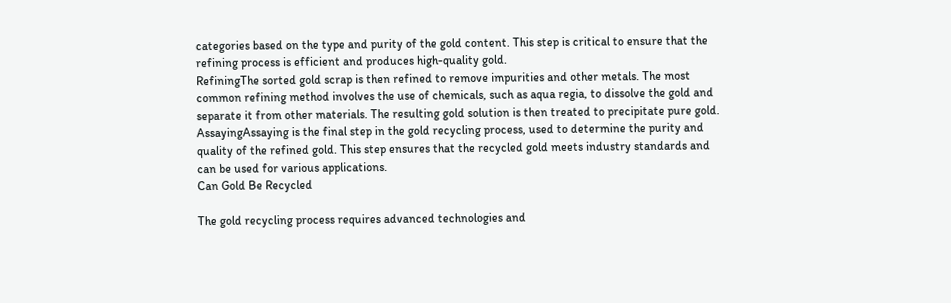categories based on the type and purity of the gold content. This step is critical to ensure that the refining process is efficient and produces high-quality gold.
RefiningThe sorted gold scrap is then refined to remove impurities and other metals. The most common refining method involves the use of chemicals, such as aqua regia, to dissolve the gold and separate it from other materials. The resulting gold solution is then treated to precipitate pure gold.
AssayingAssaying is the final step in the gold recycling process, used to determine the purity and quality of the refined gold. This step ensures that the recycled gold meets industry standards and can be used for various applications.
Can Gold Be Recycled

The gold recycling process requires advanced technologies and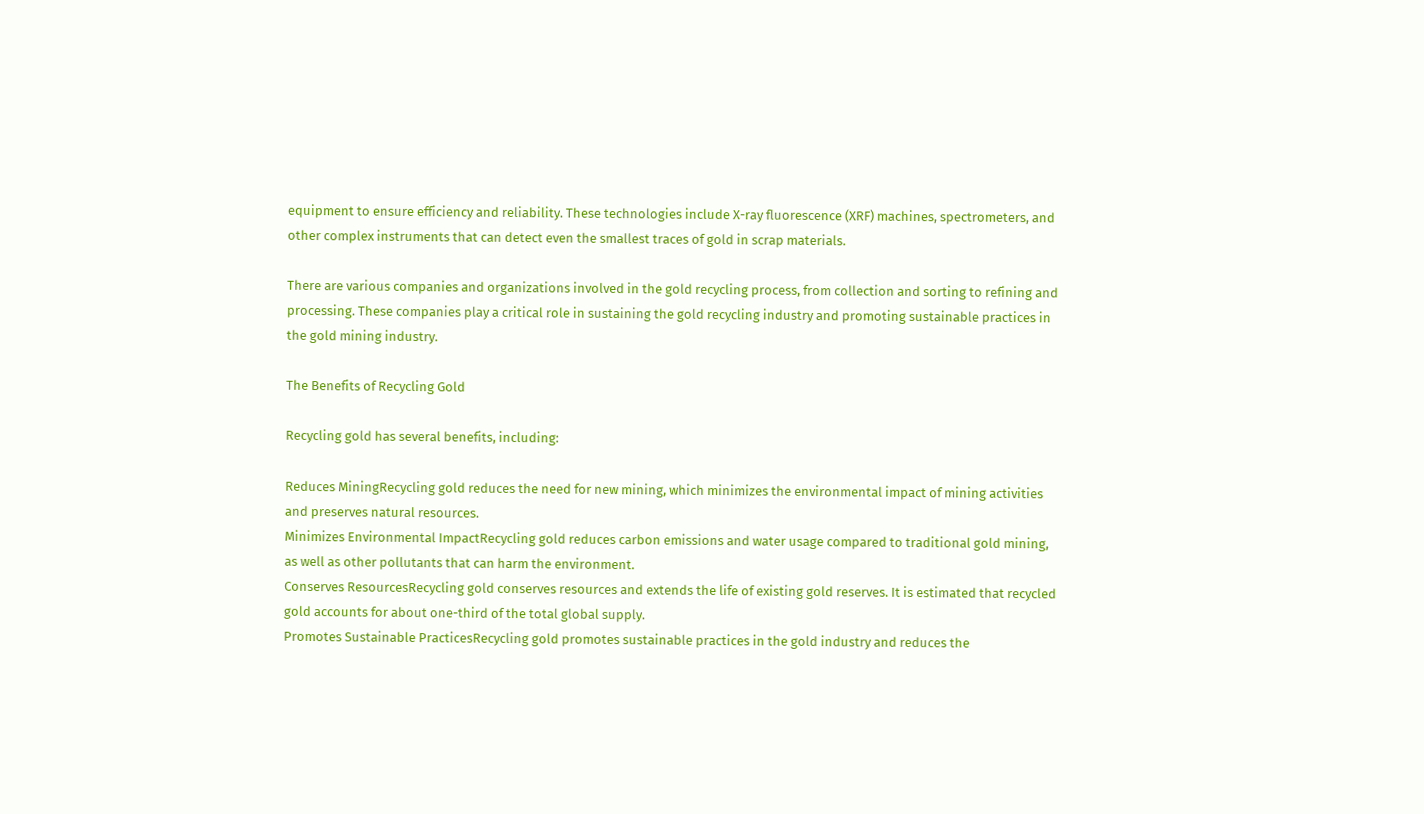equipment to ensure efficiency and reliability. These technologies include X-ray fluorescence (XRF) machines, spectrometers, and other complex instruments that can detect even the smallest traces of gold in scrap materials.

There are various companies and organizations involved in the gold recycling process, from collection and sorting to refining and processing. These companies play a critical role in sustaining the gold recycling industry and promoting sustainable practices in the gold mining industry.

The Benefits of Recycling Gold

Recycling gold has several benefits, including:

Reduces MiningRecycling gold reduces the need for new mining, which minimizes the environmental impact of mining activities and preserves natural resources.
Minimizes Environmental ImpactRecycling gold reduces carbon emissions and water usage compared to traditional gold mining, as well as other pollutants that can harm the environment.
Conserves ResourcesRecycling gold conserves resources and extends the life of existing gold reserves. It is estimated that recycled gold accounts for about one-third of the total global supply.
Promotes Sustainable PracticesRecycling gold promotes sustainable practices in the gold industry and reduces the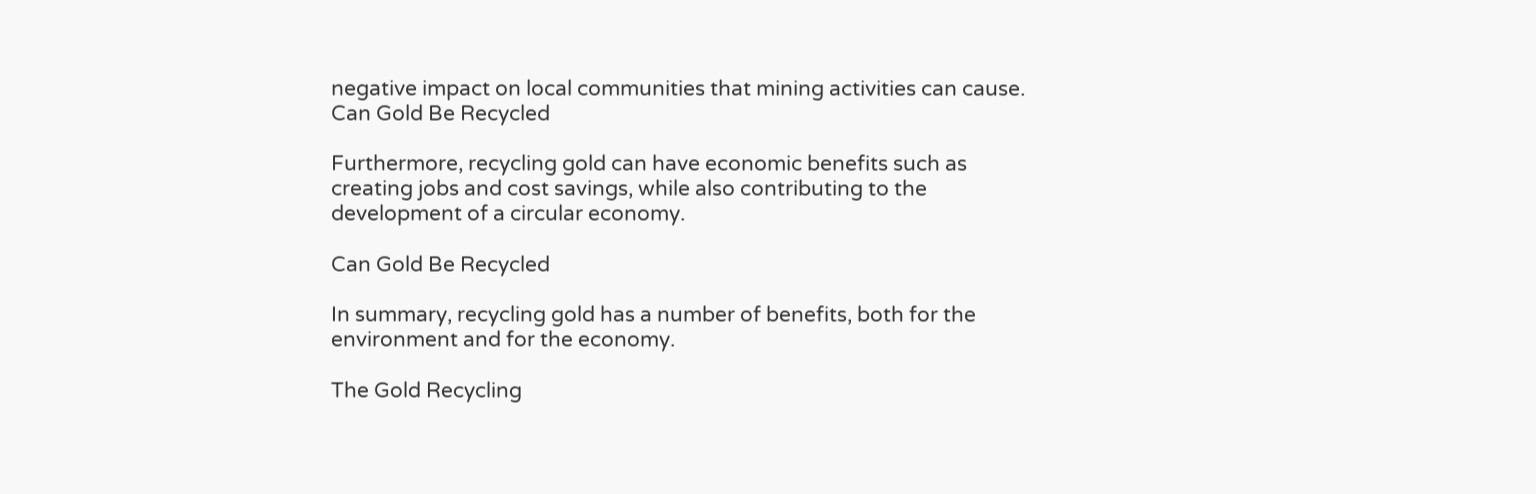negative impact on local communities that mining activities can cause.
Can Gold Be Recycled

Furthermore, recycling gold can have economic benefits such as creating jobs and cost savings, while also contributing to the development of a circular economy.

Can Gold Be Recycled

In summary, recycling gold has a number of benefits, both for the environment and for the economy.

The Gold Recycling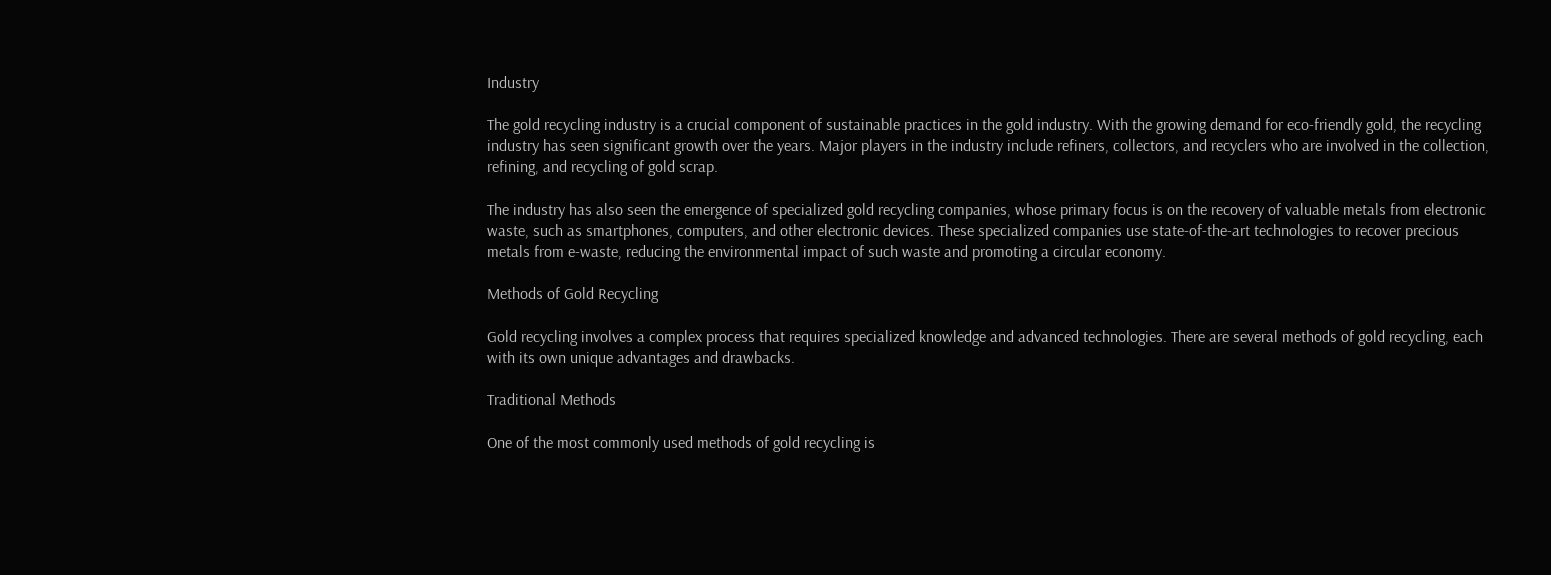Industry

The gold recycling industry is a crucial component of sustainable practices in the gold industry. With the growing demand for eco-friendly gold, the recycling industry has seen significant growth over the years. Major players in the industry include refiners, collectors, and recyclers who are involved in the collection, refining, and recycling of gold scrap.

The industry has also seen the emergence of specialized gold recycling companies, whose primary focus is on the recovery of valuable metals from electronic waste, such as smartphones, computers, and other electronic devices. These specialized companies use state-of-the-art technologies to recover precious metals from e-waste, reducing the environmental impact of such waste and promoting a circular economy.

Methods of Gold Recycling

Gold recycling involves a complex process that requires specialized knowledge and advanced technologies. There are several methods of gold recycling, each with its own unique advantages and drawbacks.

Traditional Methods

One of the most commonly used methods of gold recycling is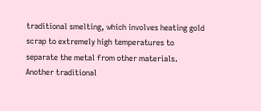traditional smelting, which involves heating gold scrap to extremely high temperatures to separate the metal from other materials. Another traditional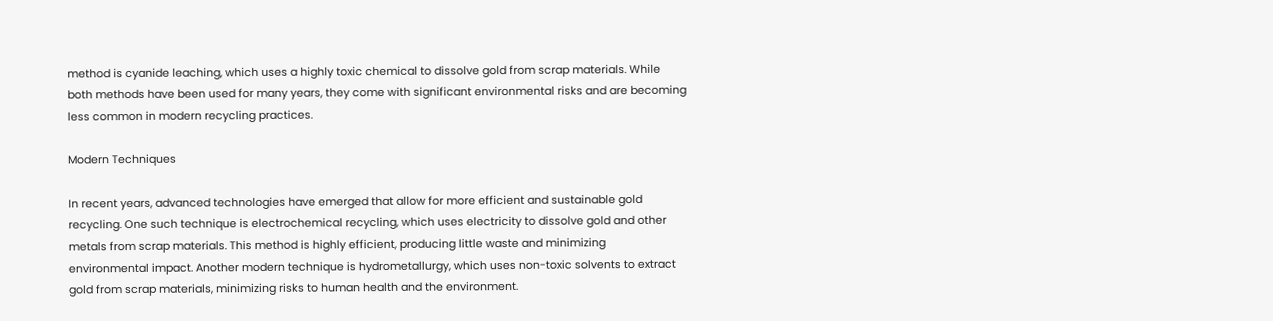method is cyanide leaching, which uses a highly toxic chemical to dissolve gold from scrap materials. While both methods have been used for many years, they come with significant environmental risks and are becoming less common in modern recycling practices.

Modern Techniques

In recent years, advanced technologies have emerged that allow for more efficient and sustainable gold recycling. One such technique is electrochemical recycling, which uses electricity to dissolve gold and other metals from scrap materials. This method is highly efficient, producing little waste and minimizing environmental impact. Another modern technique is hydrometallurgy, which uses non-toxic solvents to extract gold from scrap materials, minimizing risks to human health and the environment.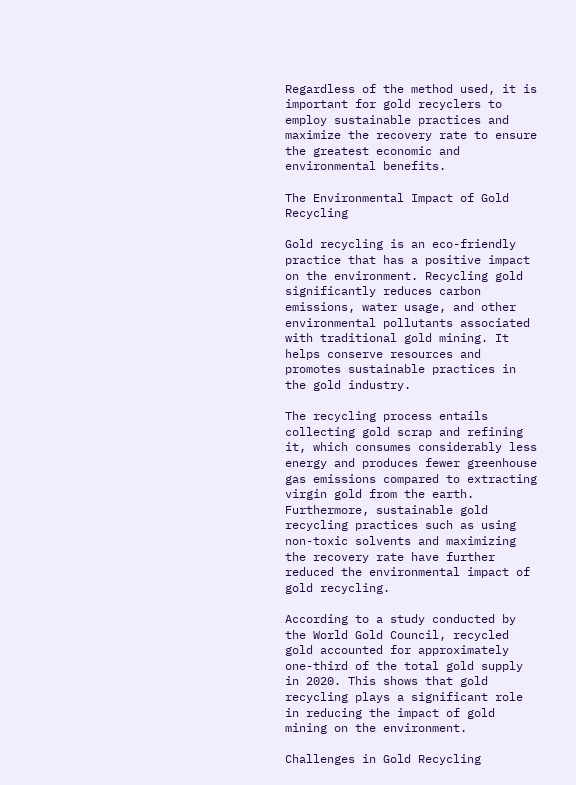Regardless of the method used, it is important for gold recyclers to employ sustainable practices and maximize the recovery rate to ensure the greatest economic and environmental benefits.

The Environmental Impact of Gold Recycling

Gold recycling is an eco-friendly practice that has a positive impact on the environment. Recycling gold significantly reduces carbon emissions, water usage, and other environmental pollutants associated with traditional gold mining. It helps conserve resources and promotes sustainable practices in the gold industry.

The recycling process entails collecting gold scrap and refining it, which consumes considerably less energy and produces fewer greenhouse gas emissions compared to extracting virgin gold from the earth. Furthermore, sustainable gold recycling practices such as using non-toxic solvents and maximizing the recovery rate have further reduced the environmental impact of gold recycling.

According to a study conducted by the World Gold Council, recycled gold accounted for approximately one-third of the total gold supply in 2020. This shows that gold recycling plays a significant role in reducing the impact of gold mining on the environment.

Challenges in Gold Recycling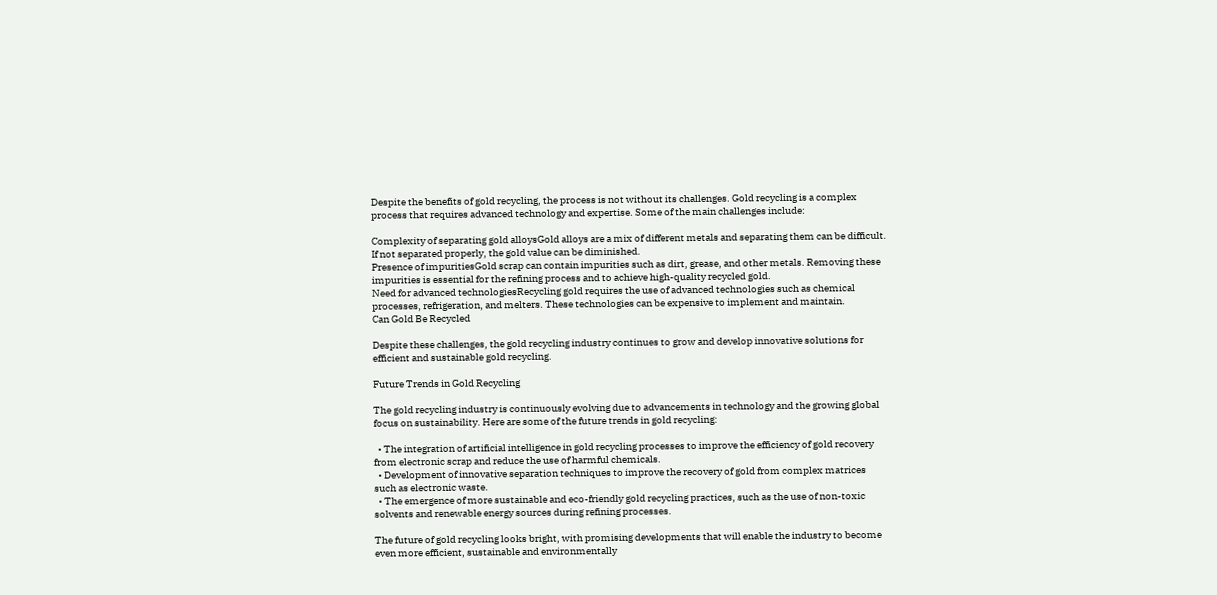Despite the benefits of gold recycling, the process is not without its challenges. Gold recycling is a complex process that requires advanced technology and expertise. Some of the main challenges include:

Complexity of separating gold alloysGold alloys are a mix of different metals and separating them can be difficult. If not separated properly, the gold value can be diminished.
Presence of impuritiesGold scrap can contain impurities such as dirt, grease, and other metals. Removing these impurities is essential for the refining process and to achieve high-quality recycled gold.
Need for advanced technologiesRecycling gold requires the use of advanced technologies such as chemical processes, refrigeration, and melters. These technologies can be expensive to implement and maintain.
Can Gold Be Recycled

Despite these challenges, the gold recycling industry continues to grow and develop innovative solutions for efficient and sustainable gold recycling.

Future Trends in Gold Recycling

The gold recycling industry is continuously evolving due to advancements in technology and the growing global focus on sustainability. Here are some of the future trends in gold recycling:

  • The integration of artificial intelligence in gold recycling processes to improve the efficiency of gold recovery from electronic scrap and reduce the use of harmful chemicals.
  • Development of innovative separation techniques to improve the recovery of gold from complex matrices such as electronic waste.
  • The emergence of more sustainable and eco-friendly gold recycling practices, such as the use of non-toxic solvents and renewable energy sources during refining processes.

The future of gold recycling looks bright, with promising developments that will enable the industry to become even more efficient, sustainable and environmentally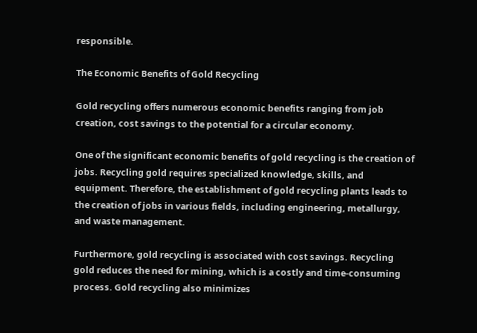responsible.

The Economic Benefits of Gold Recycling

Gold recycling offers numerous economic benefits ranging from job creation, cost savings to the potential for a circular economy.

One of the significant economic benefits of gold recycling is the creation of jobs. Recycling gold requires specialized knowledge, skills, and equipment. Therefore, the establishment of gold recycling plants leads to the creation of jobs in various fields, including engineering, metallurgy, and waste management.

Furthermore, gold recycling is associated with cost savings. Recycling gold reduces the need for mining, which is a costly and time-consuming process. Gold recycling also minimizes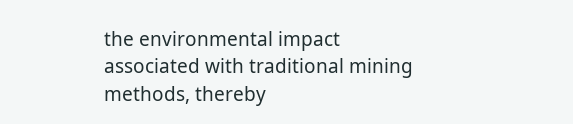the environmental impact associated with traditional mining methods, thereby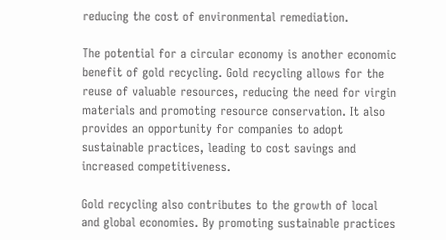reducing the cost of environmental remediation.

The potential for a circular economy is another economic benefit of gold recycling. Gold recycling allows for the reuse of valuable resources, reducing the need for virgin materials and promoting resource conservation. It also provides an opportunity for companies to adopt sustainable practices, leading to cost savings and increased competitiveness.

Gold recycling also contributes to the growth of local and global economies. By promoting sustainable practices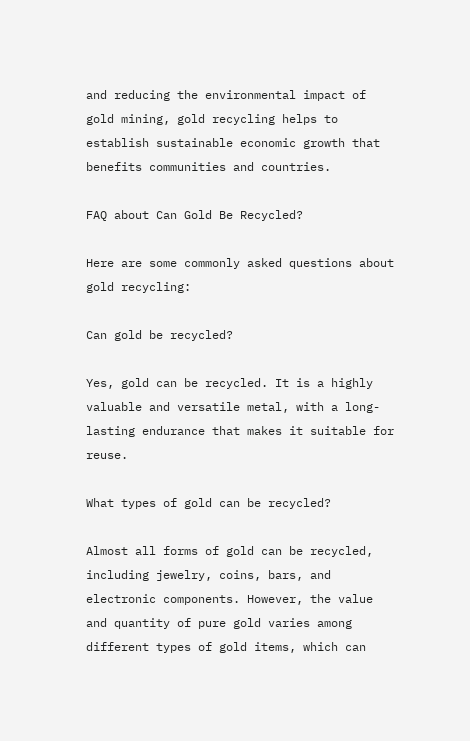and reducing the environmental impact of gold mining, gold recycling helps to establish sustainable economic growth that benefits communities and countries.

FAQ about Can Gold Be Recycled?

Here are some commonly asked questions about gold recycling:

Can gold be recycled?

Yes, gold can be recycled. It is a highly valuable and versatile metal, with a long-lasting endurance that makes it suitable for reuse.

What types of gold can be recycled?

Almost all forms of gold can be recycled, including jewelry, coins, bars, and electronic components. However, the value and quantity of pure gold varies among different types of gold items, which can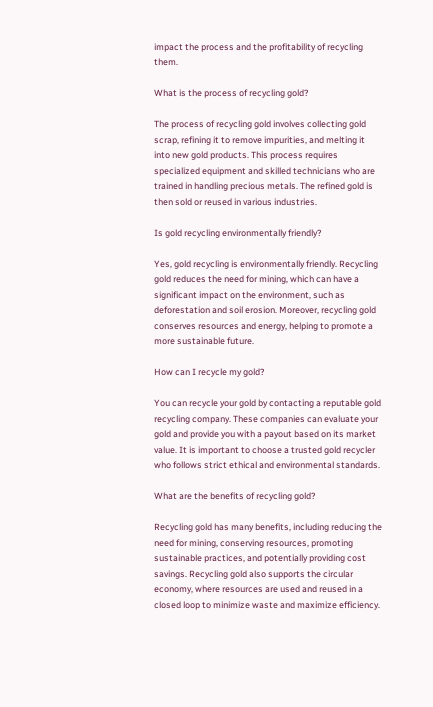impact the process and the profitability of recycling them.

What is the process of recycling gold?

The process of recycling gold involves collecting gold scrap, refining it to remove impurities, and melting it into new gold products. This process requires specialized equipment and skilled technicians who are trained in handling precious metals. The refined gold is then sold or reused in various industries.

Is gold recycling environmentally friendly?

Yes, gold recycling is environmentally friendly. Recycling gold reduces the need for mining, which can have a significant impact on the environment, such as deforestation and soil erosion. Moreover, recycling gold conserves resources and energy, helping to promote a more sustainable future.

How can I recycle my gold?

You can recycle your gold by contacting a reputable gold recycling company. These companies can evaluate your gold and provide you with a payout based on its market value. It is important to choose a trusted gold recycler who follows strict ethical and environmental standards.

What are the benefits of recycling gold?

Recycling gold has many benefits, including reducing the need for mining, conserving resources, promoting sustainable practices, and potentially providing cost savings. Recycling gold also supports the circular economy, where resources are used and reused in a closed loop to minimize waste and maximize efficiency.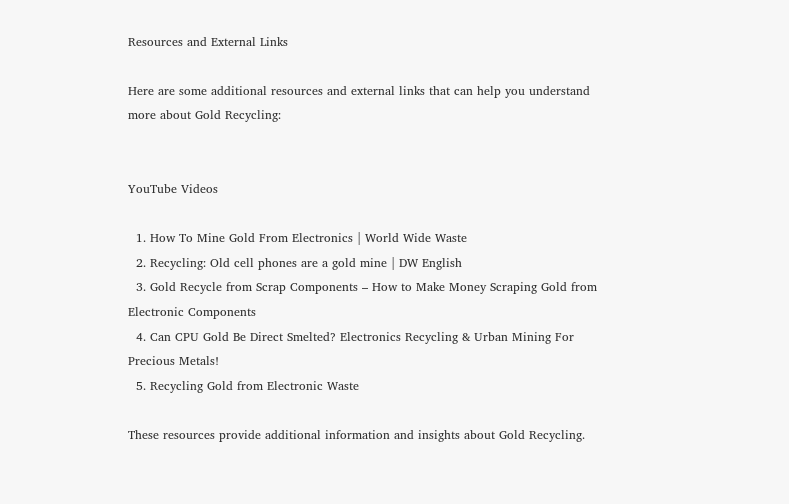Resources and External Links

Here are some additional resources and external links that can help you understand more about Gold Recycling:


YouTube Videos

  1. How To Mine Gold From Electronics | World Wide Waste
  2. Recycling: Old cell phones are a gold mine | DW English
  3. Gold Recycle from Scrap Components – How to Make Money Scraping Gold from Electronic Components
  4. Can CPU Gold Be Direct Smelted? Electronics Recycling & Urban Mining For Precious Metals!
  5. Recycling Gold from Electronic Waste

These resources provide additional information and insights about Gold Recycling.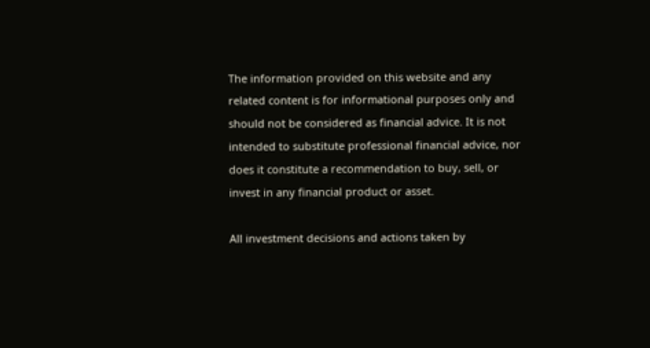The information provided on this website and any related content is for informational purposes only and should not be considered as financial advice. It is not intended to substitute professional financial advice, nor does it constitute a recommendation to buy, sell, or invest in any financial product or asset.

All investment decisions and actions taken by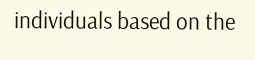individuals based on the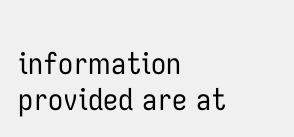information provided are at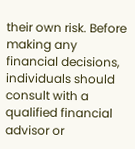their own risk. Before making any financial decisions, individuals should consult with a qualified financial advisor or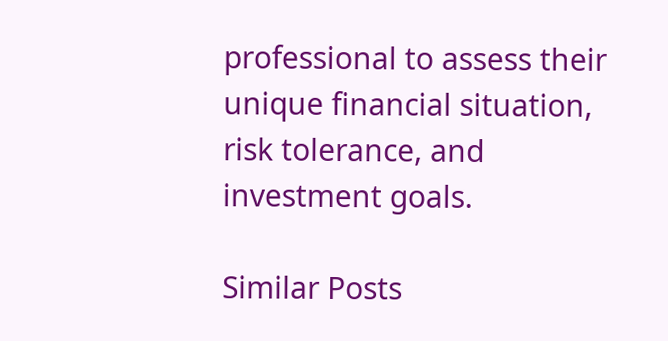professional to assess their unique financial situation, risk tolerance, and investment goals.

Similar Posts